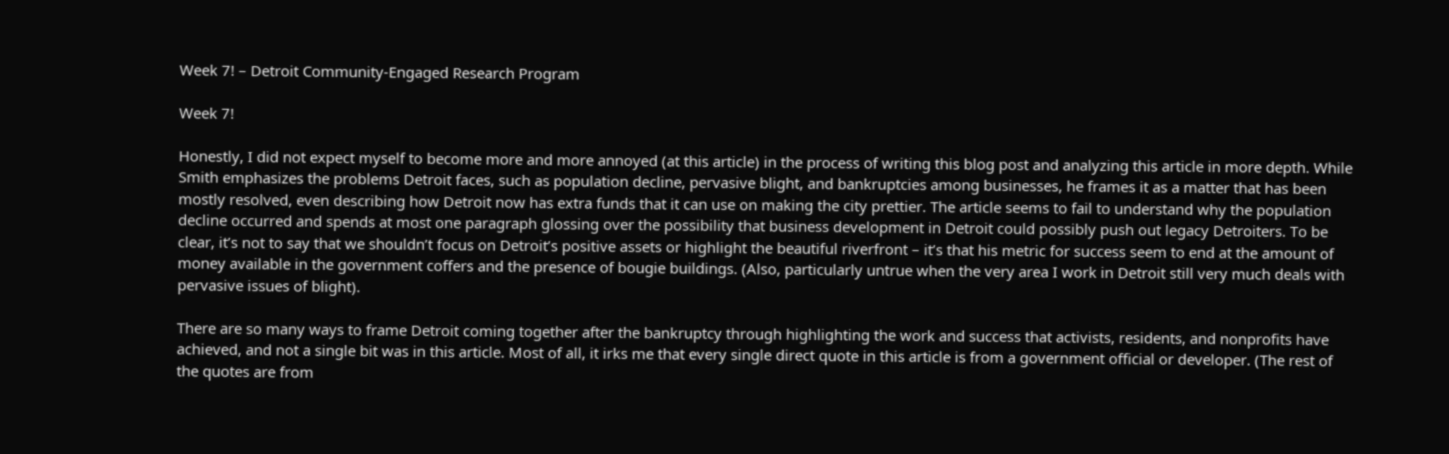Week 7! – Detroit Community-Engaged Research Program

Week 7!

Honestly, I did not expect myself to become more and more annoyed (at this article) in the process of writing this blog post and analyzing this article in more depth. While Smith emphasizes the problems Detroit faces, such as population decline, pervasive blight, and bankruptcies among businesses, he frames it as a matter that has been mostly resolved, even describing how Detroit now has extra funds that it can use on making the city prettier. The article seems to fail to understand why the population decline occurred and spends at most one paragraph glossing over the possibility that business development in Detroit could possibly push out legacy Detroiters. To be clear, it’s not to say that we shouldn’t focus on Detroit’s positive assets or highlight the beautiful riverfront – it’s that his metric for success seem to end at the amount of money available in the government coffers and the presence of bougie buildings. (Also, particularly untrue when the very area I work in Detroit still very much deals with pervasive issues of blight).

There are so many ways to frame Detroit coming together after the bankruptcy through highlighting the work and success that activists, residents, and nonprofits have achieved, and not a single bit was in this article. Most of all, it irks me that every single direct quote in this article is from a government official or developer. (The rest of the quotes are from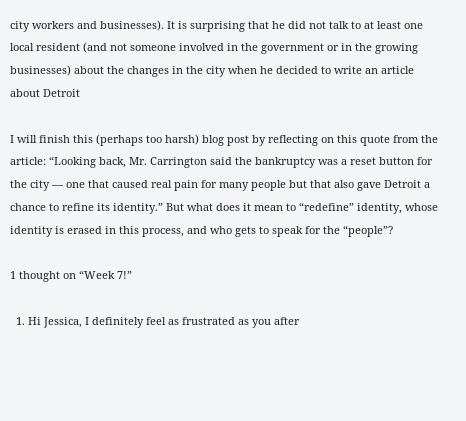city workers and businesses). It is surprising that he did not talk to at least one local resident (and not someone involved in the government or in the growing businesses) about the changes in the city when he decided to write an article about Detroit

I will finish this (perhaps too harsh) blog post by reflecting on this quote from the article: “Looking back, Mr. Carrington said the bankruptcy was a reset button for the city — one that caused real pain for many people but that also gave Detroit a chance to refine its identity.” But what does it mean to “redefine” identity, whose identity is erased in this process, and who gets to speak for the “people”?

1 thought on “Week 7!”

  1. Hi Jessica, I definitely feel as frustrated as you after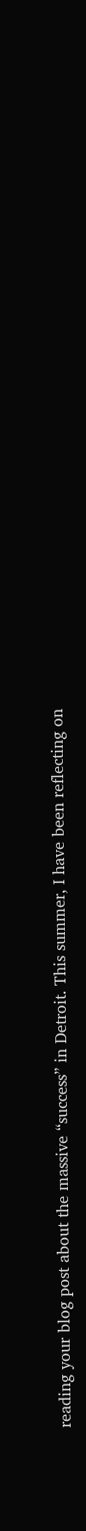reading your blog post about the massive “success” in Detroit. This summer, I have been reflecting on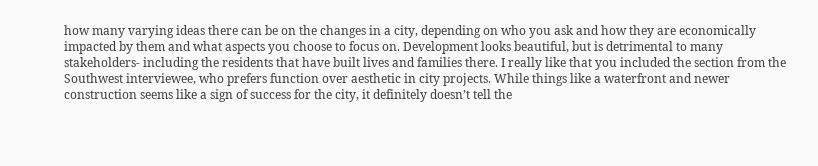how many varying ideas there can be on the changes in a city, depending on who you ask and how they are economically impacted by them and what aspects you choose to focus on. Development looks beautiful, but is detrimental to many stakeholders- including the residents that have built lives and families there. I really like that you included the section from the Southwest interviewee, who prefers function over aesthetic in city projects. While things like a waterfront and newer construction seems like a sign of success for the city, it definitely doesn’t tell the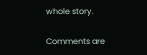whole story.

Comments are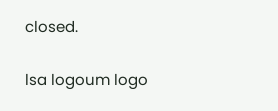closed.

lsa logoum logo